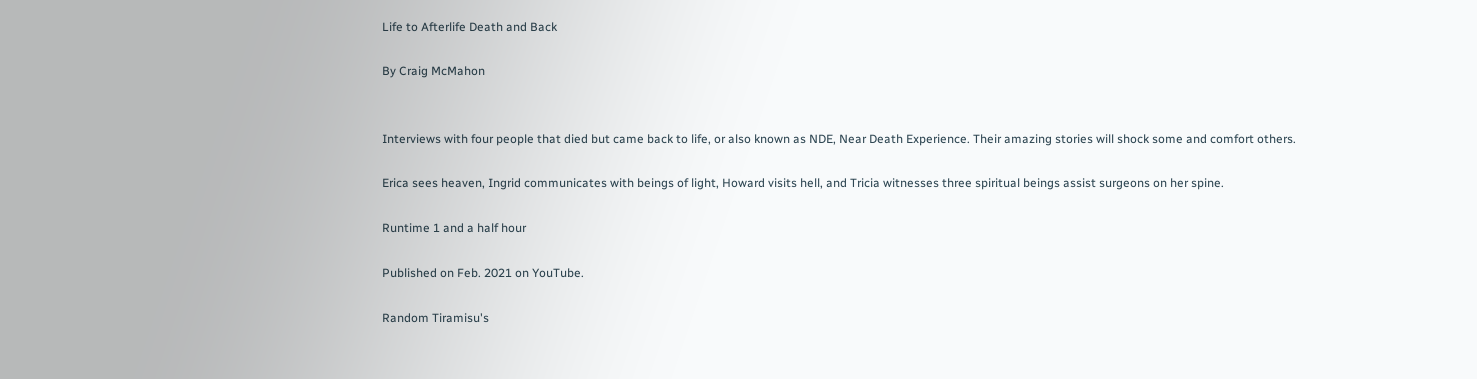Life to Afterlife Death and Back

By Craig McMahon


Interviews with four people that died but came back to life, or also known as NDE, Near Death Experience. Their amazing stories will shock some and comfort others.

Erica sees heaven, Ingrid communicates with beings of light, Howard visits hell, and Tricia witnesses three spiritual beings assist surgeons on her spine.

Runtime 1 and a half hour

Published on Feb. 2021 on YouTube.

Random Tiramisu's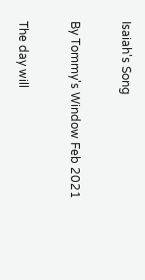Isaiah's Song

By Tommy's Window Feb 2021

The day will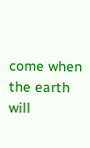come when the earth will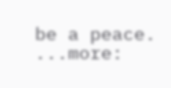be a peace. ...more: